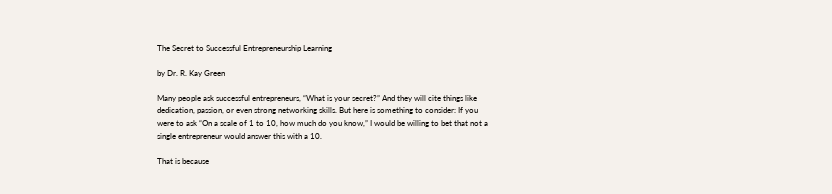The Secret to Successful Entrepreneurship Learning

by Dr. R. Kay Green

Many people ask successful entrepreneurs, “What is your secret?” And they will cite things like dedication, passion, or even strong networking skills. But here is something to consider: If you were to ask “On a scale of 1 to 10, how much do you know,” I would be willing to bet that not a single entrepreneur would answer this with a 10.

That is because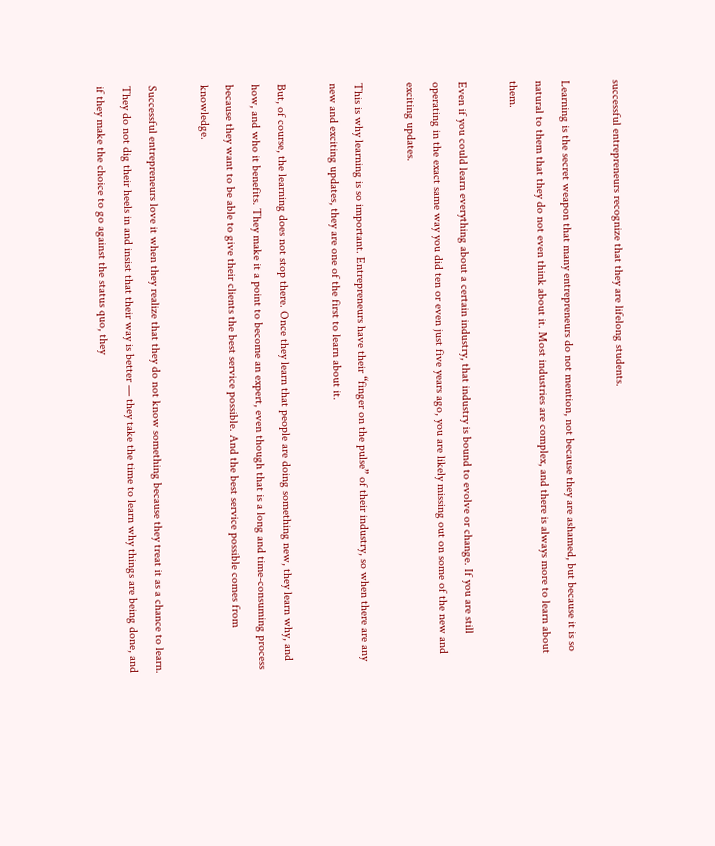successful entrepreneurs recognize that they are lifelong students.

Learning is the secret weapon that many entrepreneurs do not mention, not because they are ashamed, but because it is so natural to them that they do not even think about it. Most industries are complex, and there is always more to learn about them.

Even if you could learn everything about a certain industry, that industry is bound to evolve or change. If you are still operating in the exact same way you did ten or even just five years ago, you are likely missing out on some of the new and exciting updates.

This is why learning is so important. Entrepreneurs have their “finger on the pulse” of their industry, so when there are any new and exciting updates, they are one of the first to learn about it.

But, of course, the learning does not stop there. Once they learn that people are doing something new, they learn why, and how, and who it benefits. They make it a point to become an expert, even though that is a long and time-consuming process because they want to be able to give their clients the best service possible. And the best service possible comes from knowledge.

Successful entrepreneurs love it when they realize that they do not know something because they treat it as a chance to learn. They do not dig their heels in and insist that their way is better — they take the time to learn why things are being done, and if they make the choice to go against the status quo, they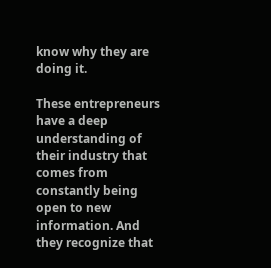know why they are doing it.

These entrepreneurs have a deep understanding of their industry that comes from constantly being open to new information. And they recognize that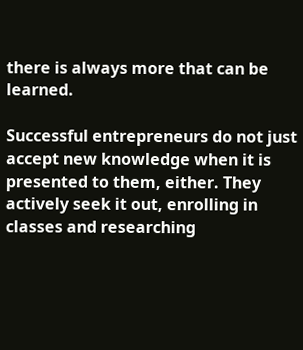there is always more that can be learned.

Successful entrepreneurs do not just accept new knowledge when it is presented to them, either. They actively seek it out, enrolling in classes and researching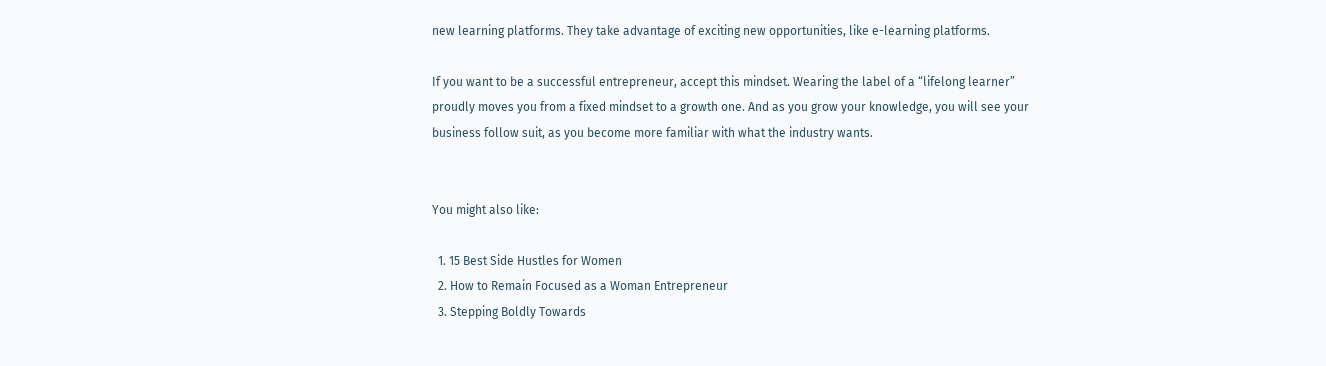new learning platforms. They take advantage of exciting new opportunities, like e-learning platforms.

If you want to be a successful entrepreneur, accept this mindset. Wearing the label of a “lifelong learner” proudly moves you from a fixed mindset to a growth one. And as you grow your knowledge, you will see your business follow suit, as you become more familiar with what the industry wants.


You might also like:

  1. 15 Best Side Hustles for Women
  2. How to Remain Focused as a Woman Entrepreneur
  3. Stepping Boldly Towards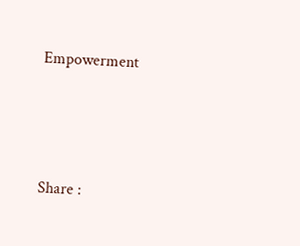Empowerment




Share :